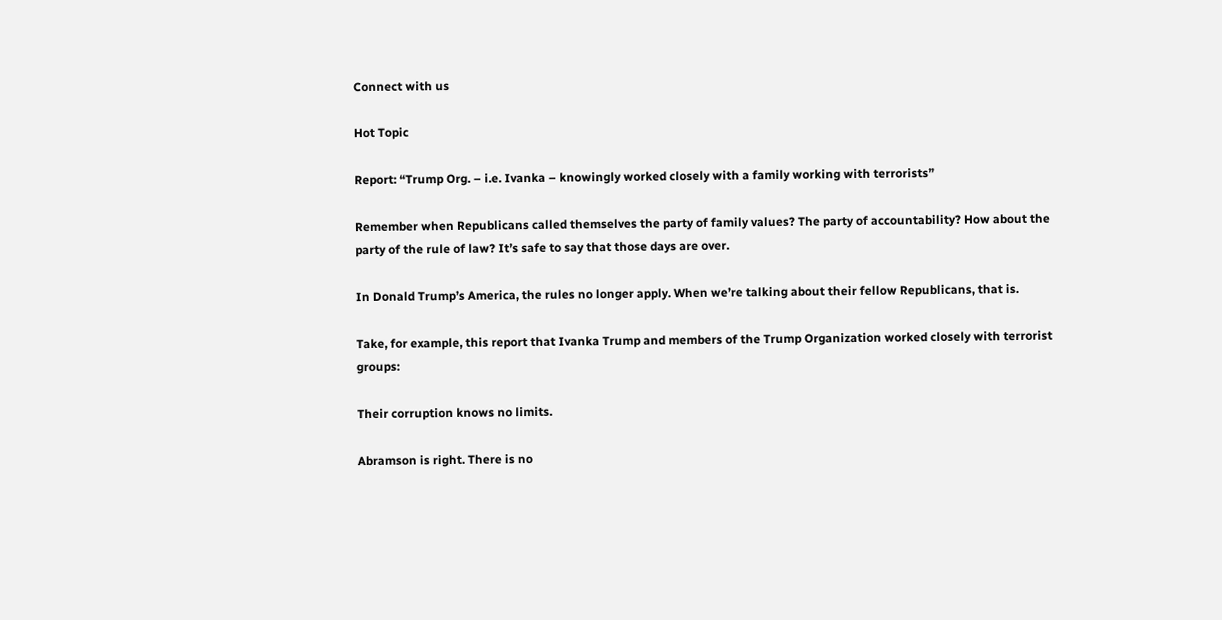Connect with us

Hot Topic

Report: “Trump Org. – i.e. Ivanka – knowingly worked closely with a family working with terrorists”

Remember when Republicans called themselves the party of family values? The party of accountability? How about the party of the rule of law? It’s safe to say that those days are over.

In Donald Trump’s America, the rules no longer apply. When we’re talking about their fellow Republicans, that is.

Take, for example, this report that Ivanka Trump and members of the Trump Organization worked closely with terrorist groups:

Their corruption knows no limits.

Abramson is right. There is no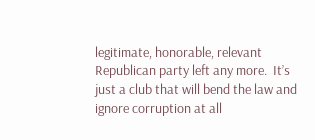legitimate, honorable, relevant Republican party left any more.  It’s just a club that will bend the law and ignore corruption at all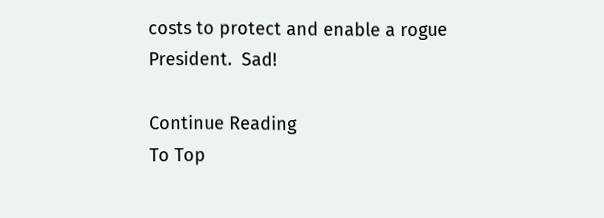costs to protect and enable a rogue President.  Sad!

Continue Reading
To Top